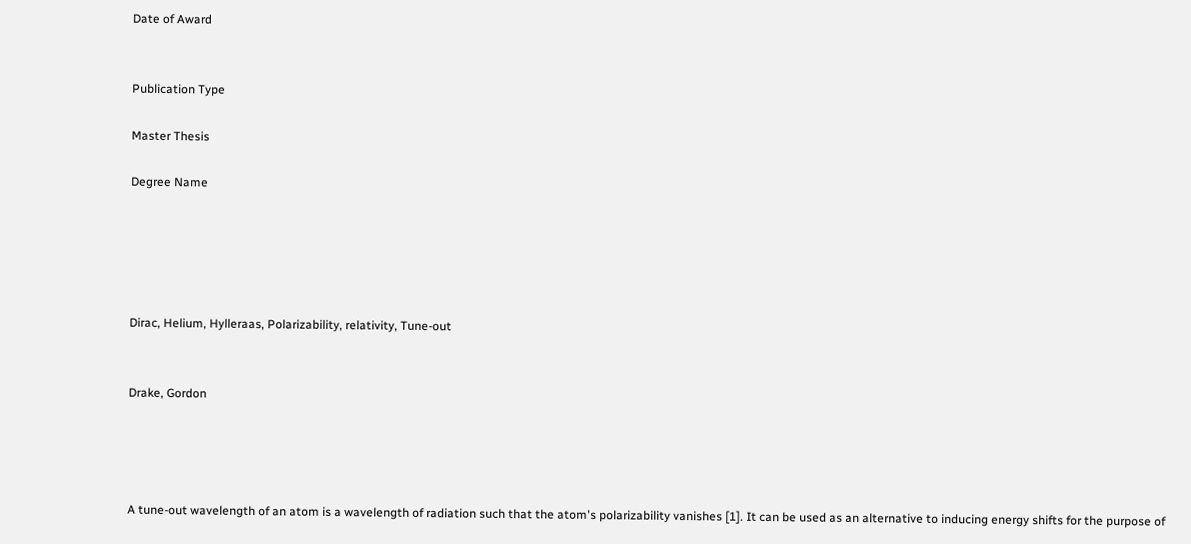Date of Award


Publication Type

Master Thesis

Degree Name





Dirac, Helium, Hylleraas, Polarizability, relativity, Tune-out


Drake, Gordon




A tune-out wavelength of an atom is a wavelength of radiation such that the atom's polarizability vanishes [1]. It can be used as an alternative to inducing energy shifts for the purpose of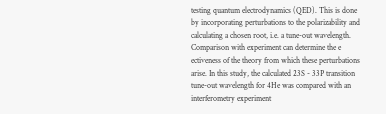testing quantum electrodynamics (QED). This is done by incorporating perturbations to the polarizability and calculating a chosen root, i.e. a tune-out wavelength. Comparison with experiment can determine the e ectiveness of the theory from which these perturbations arise. In this study, the calculated 23S - 33P transition tune-out wavelength for 4He was compared with an interferometry experiment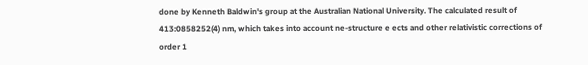done by Kenneth Baldwin's group at the Australian National University. The calculated result of 413:0858252(4) nm, which takes into account ne-structure e ects and other relativistic corrections of order 1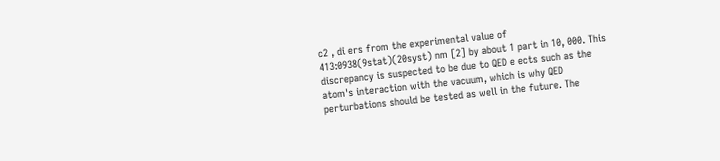c2 , di ers from the experimental value of 413:0938(9stat)(20syst) nm [2] by about 1 part in 10, 000. This discrepancy is suspected to be due to QED e ects such as the atom's interaction with the vacuum, which is why QED perturbations should be tested as well in the future. The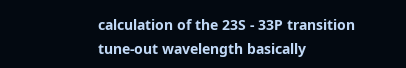calculation of the 23S - 33P transition tune-out wavelength basically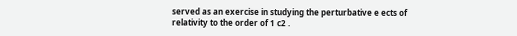served as an exercise in studying the perturbative e ects of relativity to the order of 1 c2 .